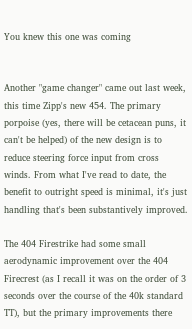You knew this one was coming


Another "game changer" came out last week, this time Zipp's new 454. The primary porpoise (yes, there will be cetacean puns, it can't be helped) of the new design is to reduce steering force input from cross winds. From what I've read to date, the benefit to outright speed is minimal, it's just handling that's been substantively improved.

The 404 Firestrike had some small aerodynamic improvement over the 404 Firecrest (as I recall it was on the order of 3 seconds over the course of the 40k standard TT), but the primary improvements there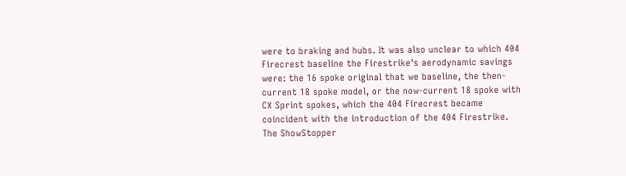were to braking and hubs. It was also unclear to which 404 Firecrest baseline the Firestrike's aerodynamic savings were: the 16 spoke original that we baseline, the then-current 18 spoke model, or the now-current 18 spoke with CX Sprint spokes, which the 404 Firecrest became coincident with the introduction of the 404 Firestrike. The ShowStopper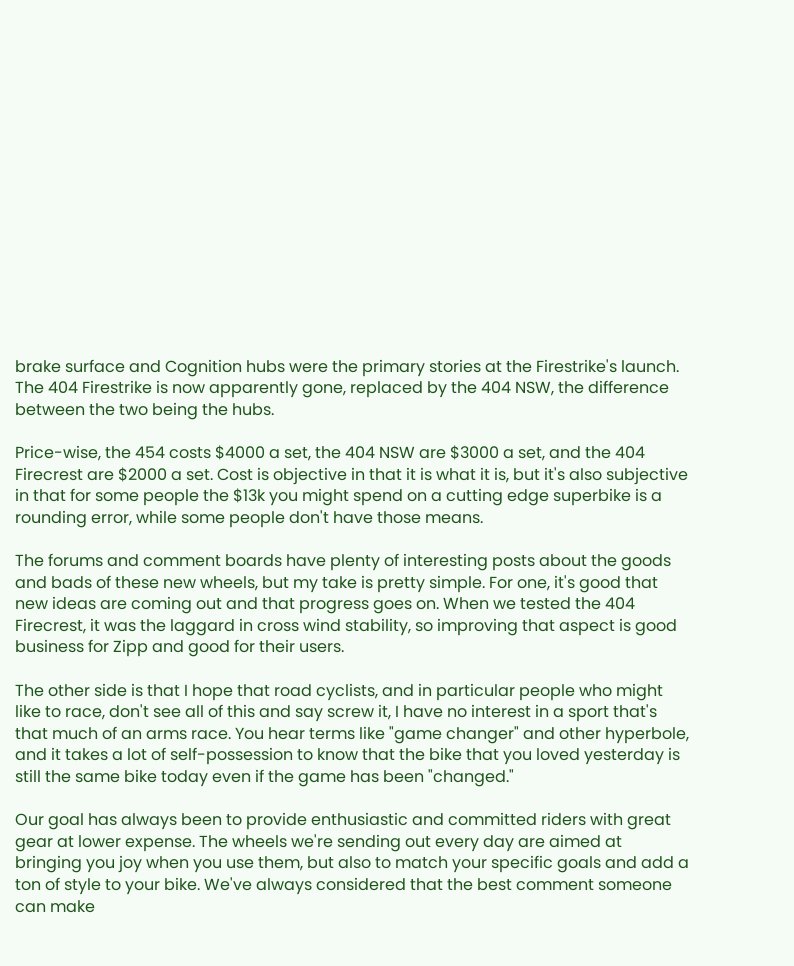brake surface and Cognition hubs were the primary stories at the Firestrike's launch. The 404 Firestrike is now apparently gone, replaced by the 404 NSW, the difference between the two being the hubs.

Price-wise, the 454 costs $4000 a set, the 404 NSW are $3000 a set, and the 404 Firecrest are $2000 a set. Cost is objective in that it is what it is, but it's also subjective in that for some people the $13k you might spend on a cutting edge superbike is a rounding error, while some people don't have those means.

The forums and comment boards have plenty of interesting posts about the goods and bads of these new wheels, but my take is pretty simple. For one, it's good that new ideas are coming out and that progress goes on. When we tested the 404 Firecrest, it was the laggard in cross wind stability, so improving that aspect is good business for Zipp and good for their users.

The other side is that I hope that road cyclists, and in particular people who might like to race, don't see all of this and say screw it, I have no interest in a sport that's that much of an arms race. You hear terms like "game changer" and other hyperbole, and it takes a lot of self-possession to know that the bike that you loved yesterday is still the same bike today even if the game has been "changed."

Our goal has always been to provide enthusiastic and committed riders with great gear at lower expense. The wheels we're sending out every day are aimed at bringing you joy when you use them, but also to match your specific goals and add a ton of style to your bike. We've always considered that the best comment someone can make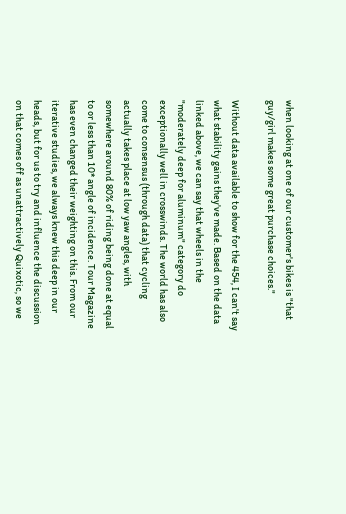when looking at one of our customer's bikes is "that guy/girl makes some great purchase choices."

Without data available to show for the 454, I can't say what stability gains they've made. Based on the data linked above, we can say that wheels in the "moderately deep for aluminum" category do exceptionally well in crosswinds. The world has also come to consensus (through data) that cycling actually takes place at low yaw angles, with somewhere around 80% of riding being done at equal to or less than 10* angle of incidence. Tour Magazine has even changed their weighting on this. From our iterative studies, we always knew this deep in our heads, but for us to try and influence the discussion on that comes off as unattractively Quixotic, so we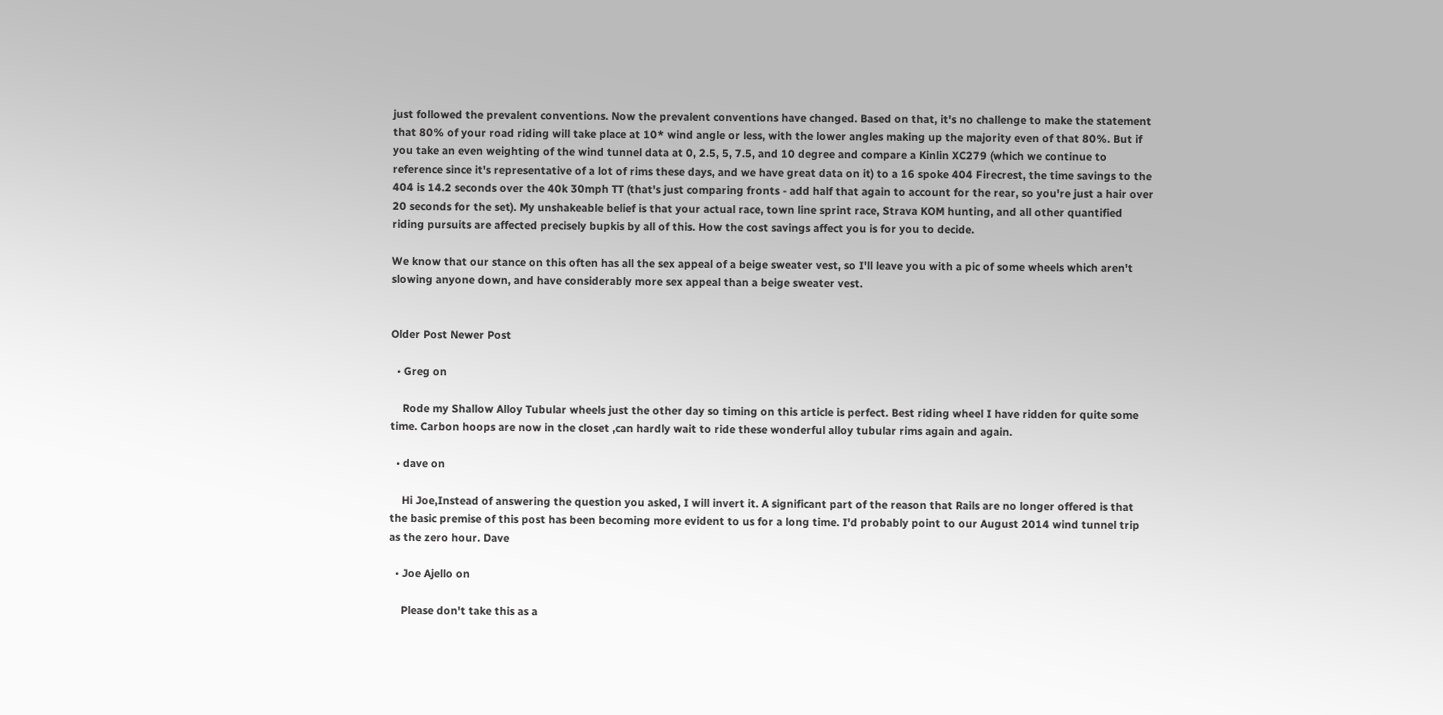just followed the prevalent conventions. Now the prevalent conventions have changed. Based on that, it's no challenge to make the statement that 80% of your road riding will take place at 10* wind angle or less, with the lower angles making up the majority even of that 80%. But if you take an even weighting of the wind tunnel data at 0, 2.5, 5, 7.5, and 10 degree and compare a Kinlin XC279 (which we continue to reference since it's representative of a lot of rims these days, and we have great data on it) to a 16 spoke 404 Firecrest, the time savings to the 404 is 14.2 seconds over the 40k 30mph TT (that's just comparing fronts - add half that again to account for the rear, so you're just a hair over 20 seconds for the set). My unshakeable belief is that your actual race, town line sprint race, Strava KOM hunting, and all other quantified riding pursuits are affected precisely bupkis by all of this. How the cost savings affect you is for you to decide.

We know that our stance on this often has all the sex appeal of a beige sweater vest, so I'll leave you with a pic of some wheels which aren't slowing anyone down, and have considerably more sex appeal than a beige sweater vest.


Older Post Newer Post

  • Greg on

    Rode my Shallow Alloy Tubular wheels just the other day so timing on this article is perfect. Best riding wheel I have ridden for quite some time. Carbon hoops are now in the closet ,can hardly wait to ride these wonderful alloy tubular rims again and again.

  • dave on

    Hi Joe,Instead of answering the question you asked, I will invert it. A significant part of the reason that Rails are no longer offered is that the basic premise of this post has been becoming more evident to us for a long time. I'd probably point to our August 2014 wind tunnel trip as the zero hour. Dave

  • Joe Ajello on

    Please don't take this as a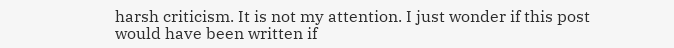harsh criticism. It is not my attention. I just wonder if this post would have been written if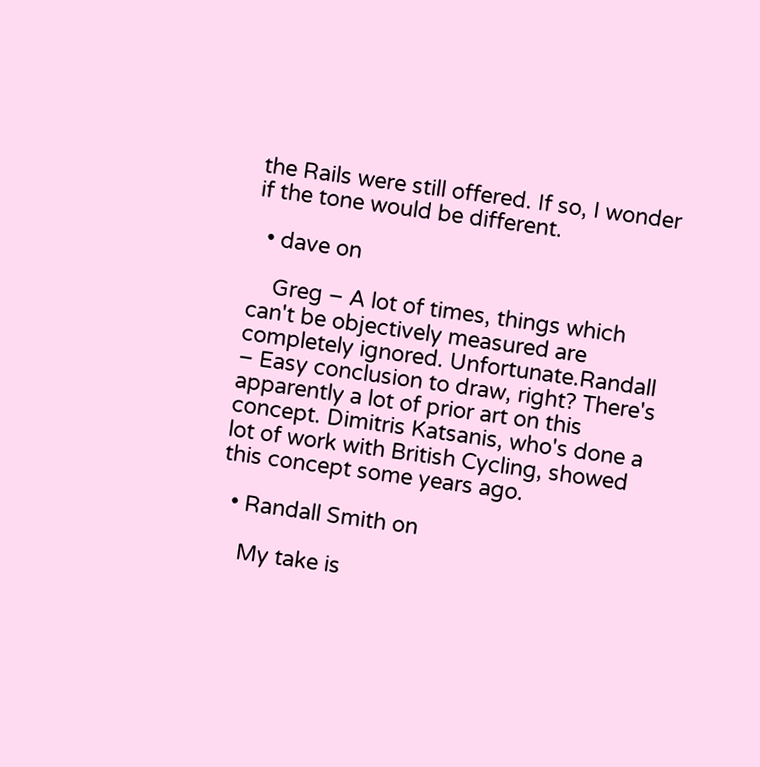the Rails were still offered. If so, I wonder if the tone would be different.

  • dave on

    Greg – A lot of times, things which can't be objectively measured are completely ignored. Unfortunate.Randall – Easy conclusion to draw, right? There's apparently a lot of prior art on this concept. Dimitris Katsanis, who's done a lot of work with British Cycling, showed this concept some years ago.

  • Randall Smith on

    My take is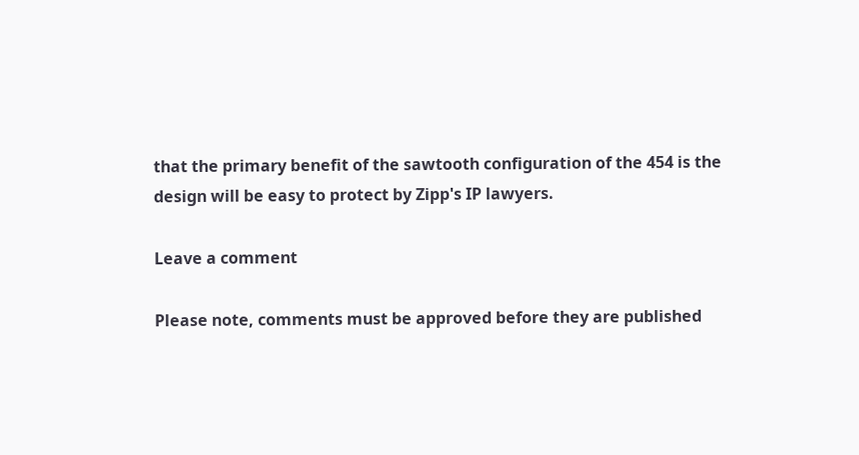that the primary benefit of the sawtooth configuration of the 454 is the design will be easy to protect by Zipp's IP lawyers.

Leave a comment

Please note, comments must be approved before they are published